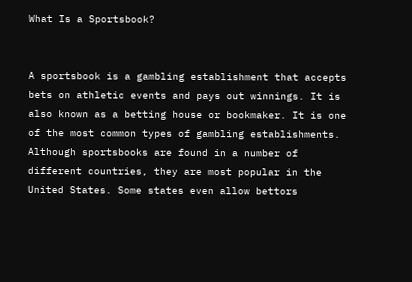What Is a Sportsbook?


A sportsbook is a gambling establishment that accepts bets on athletic events and pays out winnings. It is also known as a betting house or bookmaker. It is one of the most common types of gambling establishments. Although sportsbooks are found in a number of different countries, they are most popular in the United States. Some states even allow bettors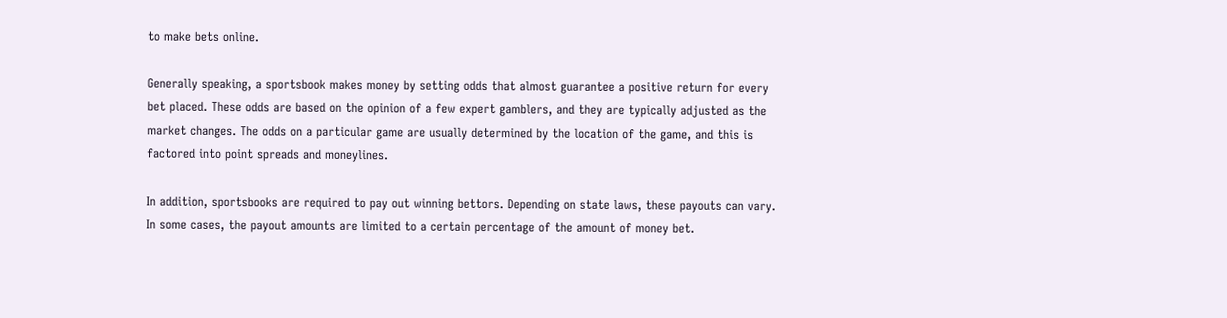to make bets online.

Generally speaking, a sportsbook makes money by setting odds that almost guarantee a positive return for every bet placed. These odds are based on the opinion of a few expert gamblers, and they are typically adjusted as the market changes. The odds on a particular game are usually determined by the location of the game, and this is factored into point spreads and moneylines.

In addition, sportsbooks are required to pay out winning bettors. Depending on state laws, these payouts can vary. In some cases, the payout amounts are limited to a certain percentage of the amount of money bet.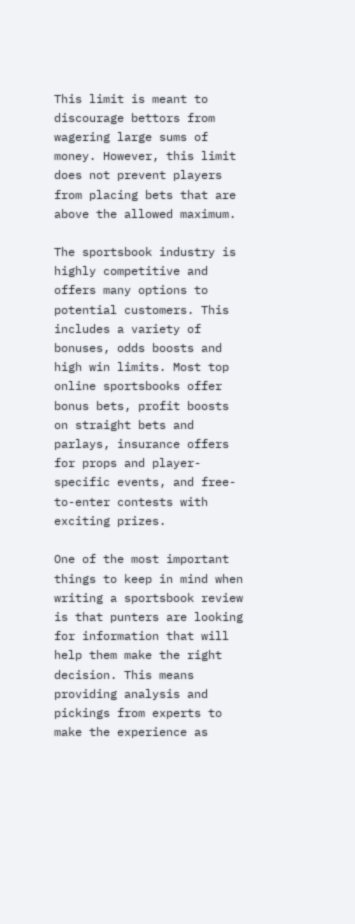This limit is meant to discourage bettors from wagering large sums of money. However, this limit does not prevent players from placing bets that are above the allowed maximum.

The sportsbook industry is highly competitive and offers many options to potential customers. This includes a variety of bonuses, odds boosts and high win limits. Most top online sportsbooks offer bonus bets, profit boosts on straight bets and parlays, insurance offers for props and player-specific events, and free-to-enter contests with exciting prizes.

One of the most important things to keep in mind when writing a sportsbook review is that punters are looking for information that will help them make the right decision. This means providing analysis and pickings from experts to make the experience as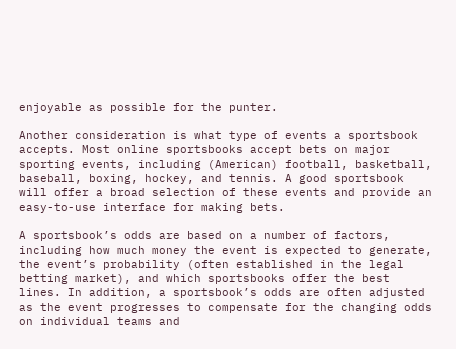enjoyable as possible for the punter.

Another consideration is what type of events a sportsbook accepts. Most online sportsbooks accept bets on major sporting events, including (American) football, basketball, baseball, boxing, hockey, and tennis. A good sportsbook will offer a broad selection of these events and provide an easy-to-use interface for making bets.

A sportsbook’s odds are based on a number of factors, including how much money the event is expected to generate, the event’s probability (often established in the legal betting market), and which sportsbooks offer the best lines. In addition, a sportsbook’s odds are often adjusted as the event progresses to compensate for the changing odds on individual teams and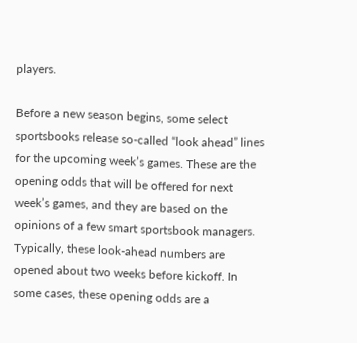players.

Before a new season begins, some select sportsbooks release so-called “look ahead” lines for the upcoming week’s games. These are the opening odds that will be offered for next week’s games, and they are based on the opinions of a few smart sportsbook managers. Typically, these look-ahead numbers are opened about two weeks before kickoff. In some cases, these opening odds are a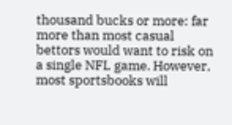thousand bucks or more: far more than most casual bettors would want to risk on a single NFL game. However, most sportsbooks will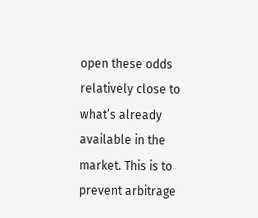open these odds relatively close to what’s already available in the market. This is to prevent arbitrage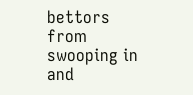bettors from swooping in and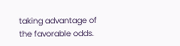taking advantage of the favorable odds.